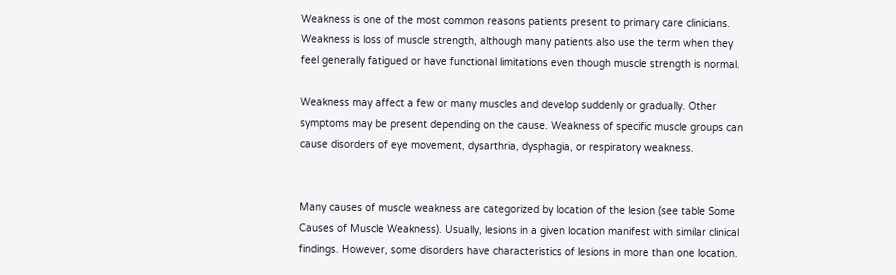Weakness is one of the most common reasons patients present to primary care clinicians. Weakness is loss of muscle strength, although many patients also use the term when they feel generally fatigued or have functional limitations even though muscle strength is normal.

Weakness may affect a few or many muscles and develop suddenly or gradually. Other symptoms may be present depending on the cause. Weakness of specific muscle groups can cause disorders of eye movement, dysarthria, dysphagia, or respiratory weakness.


Many causes of muscle weakness are categorized by location of the lesion (see table Some Causes of Muscle Weakness). Usually, lesions in a given location manifest with similar clinical findings. However, some disorders have characteristics of lesions in more than one location.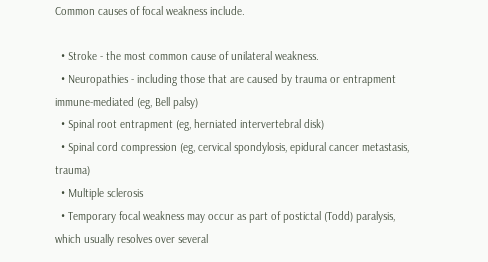Common causes of focal weakness include.

  • Stroke - the most common cause of unilateral weakness.
  • Neuropathies - including those that are caused by trauma or entrapment immune-mediated (eg, Bell palsy)
  • Spinal root entrapment (eg, herniated intervertebral disk)
  • Spinal cord compression (eg, cervical spondylosis, epidural cancer metastasis, trauma)
  • Multiple sclerosis
  • Temporary focal weakness may occur as part of postictal (Todd) paralysis, which usually resolves over several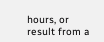hours, or result from a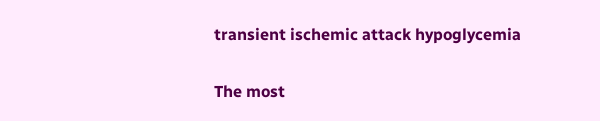transient ischemic attack hypoglycemia

The most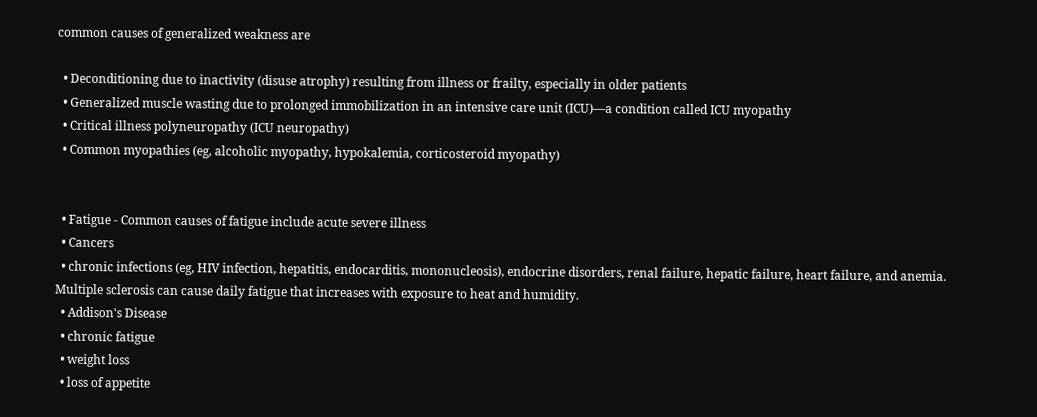common causes of generalized weakness are

  • Deconditioning due to inactivity (disuse atrophy) resulting from illness or frailty, especially in older patients
  • Generalized muscle wasting due to prolonged immobilization in an intensive care unit (ICU)—a condition called ICU myopathy
  • Critical illness polyneuropathy (ICU neuropathy)
  • Common myopathies (eg, alcoholic myopathy, hypokalemia, corticosteroid myopathy)


  • Fatigue - Common causes of fatigue include acute severe illness
  • Cancers
  • chronic infections (eg, HIV infection, hepatitis, endocarditis, mononucleosis), endocrine disorders, renal failure, hepatic failure, heart failure, and anemia. Multiple sclerosis can cause daily fatigue that increases with exposure to heat and humidity.
  • Addison's Disease
  • chronic fatigue
  • weight loss
  • loss of appetite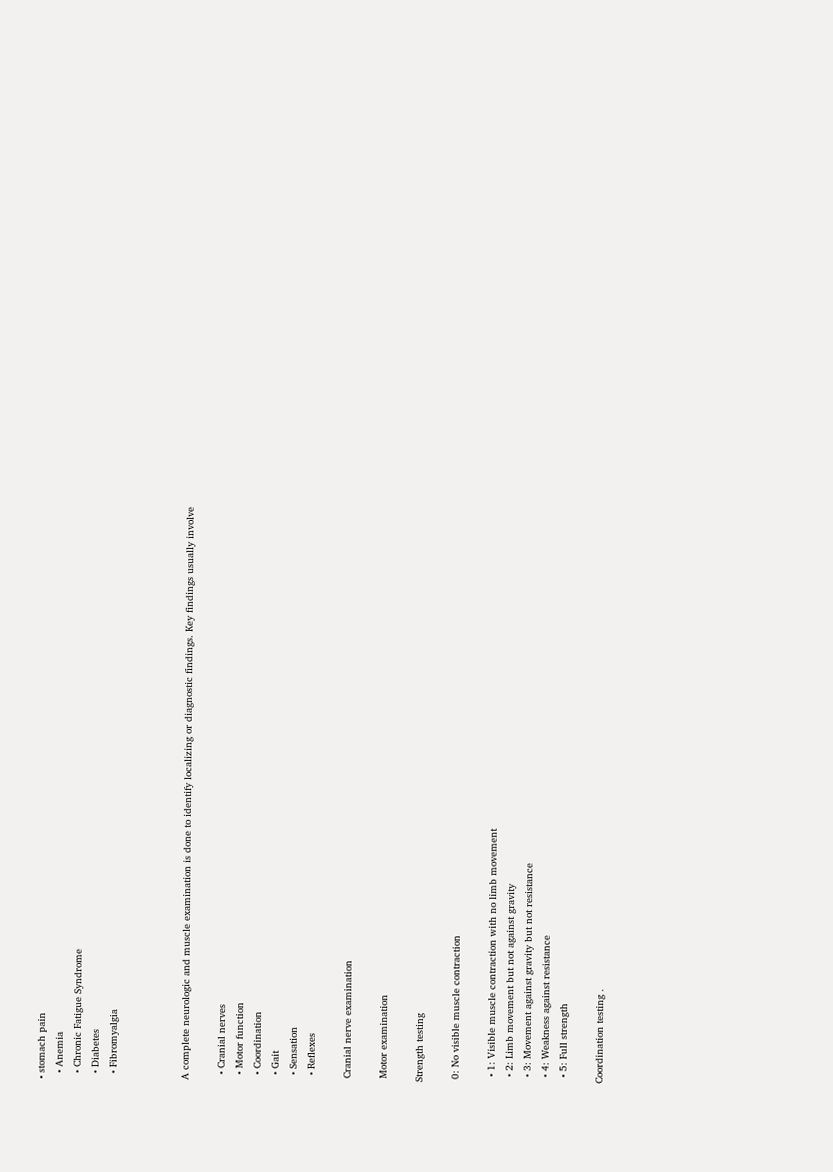• stomach pain
  • Anemia
  • Chronic Fatigue Syndrome
  • Diabetes
  • Fibromyalgia



A complete neurologic and muscle examination is done to identify localizing or diagnostic findings. Key findings usually involve

  • Cranial nerves
  • Motor function
  • Coordination
  • Gait
  • Sensation
  • Reflexes

 Cranial nerve examination

 Motor examination

Strength testing

 0: No visible muscle contraction

  • 1: Visible muscle contraction with no limb movement
  • 2: Limb movement but not against gravity
  • 3: Movement against gravity but not resistance
  • 4: Weakness against resistance
  • 5: Full strength

Coordination testing .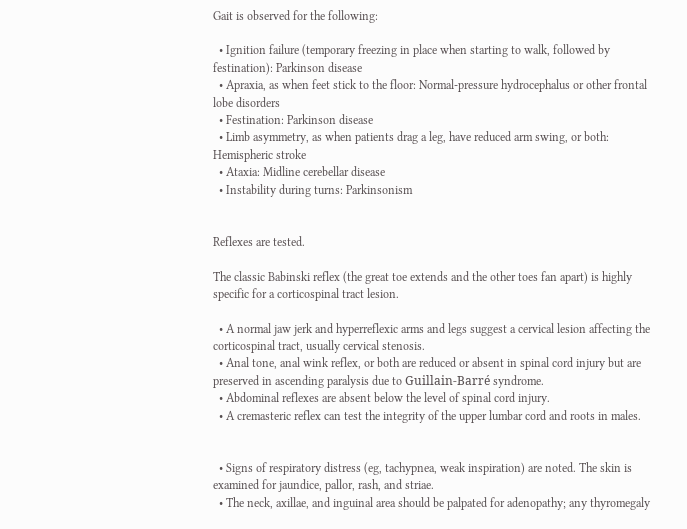Gait is observed for the following:

  • Ignition failure (temporary freezing in place when starting to walk, followed by festination): Parkinson disease
  • Apraxia, as when feet stick to the floor: Normal-pressure hydrocephalus or other frontal lobe disorders
  • Festination: Parkinson disease
  • Limb asymmetry, as when patients drag a leg, have reduced arm swing, or both: Hemispheric stroke
  • Ataxia: Midline cerebellar disease
  • Instability during turns: Parkinsonism


Reflexes are tested.

The classic Babinski reflex (the great toe extends and the other toes fan apart) is highly specific for a corticospinal tract lesion.

  • A normal jaw jerk and hyperreflexic arms and legs suggest a cervical lesion affecting the corticospinal tract, usually cervical stenosis.
  • Anal tone, anal wink reflex, or both are reduced or absent in spinal cord injury but are preserved in ascending paralysis due to Guillain-Barré syndrome.
  • Abdominal reflexes are absent below the level of spinal cord injury.
  • A cremasteric reflex can test the integrity of the upper lumbar cord and roots in males.


  • Signs of respiratory distress (eg, tachypnea, weak inspiration) are noted. The skin is examined for jaundice, pallor, rash, and striae.
  • The neck, axillae, and inguinal area should be palpated for adenopathy; any thyromegaly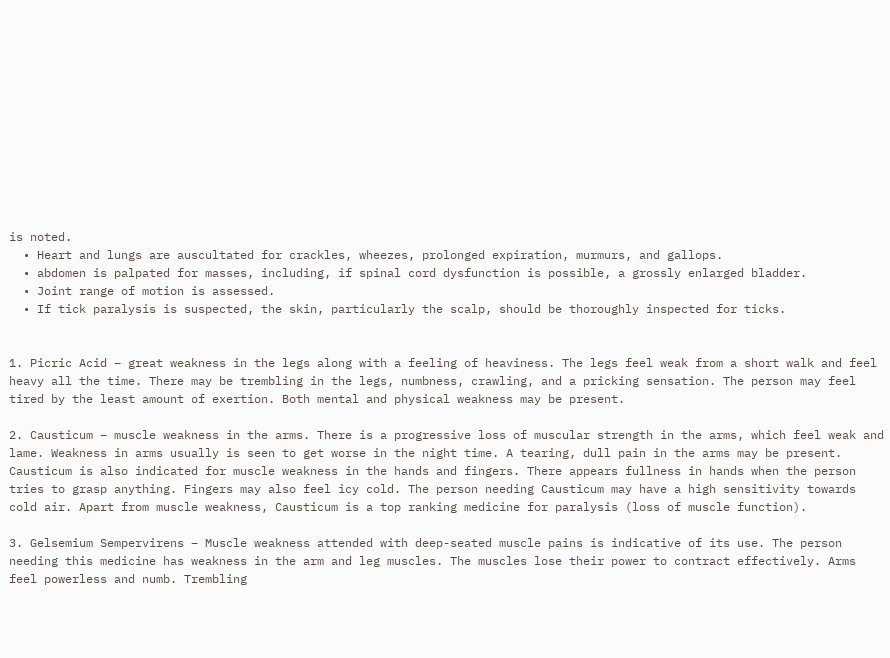is noted.
  • Heart and lungs are auscultated for crackles, wheezes, prolonged expiration, murmurs, and gallops.
  • abdomen is palpated for masses, including, if spinal cord dysfunction is possible, a grossly enlarged bladder.
  • Joint range of motion is assessed.
  • If tick paralysis is suspected, the skin, particularly the scalp, should be thoroughly inspected for ticks.


1. Picric Acid – great weakness in the legs along with a feeling of heaviness. The legs feel weak from a short walk and feel heavy all the time. There may be trembling in the legs, numbness, crawling, and a pricking sensation. The person may feel tired by the least amount of exertion. Both mental and physical weakness may be present.

2. Causticum – muscle weakness in the arms. There is a progressive loss of muscular strength in the arms, which feel weak and lame. Weakness in arms usually is seen to get worse in the night time. A tearing, dull pain in the arms may be present. Causticum is also indicated for muscle weakness in the hands and fingers. There appears fullness in hands when the person tries to grasp anything. Fingers may also feel icy cold. The person needing Causticum may have a high sensitivity towards cold air. Apart from muscle weakness, Causticum is a top ranking medicine for paralysis (loss of muscle function).

3. Gelsemium Sempervirens – Muscle weakness attended with deep-seated muscle pains is indicative of its use. The person needing this medicine has weakness in the arm and leg muscles. The muscles lose their power to contract effectively. Arms feel powerless and numb. Trembling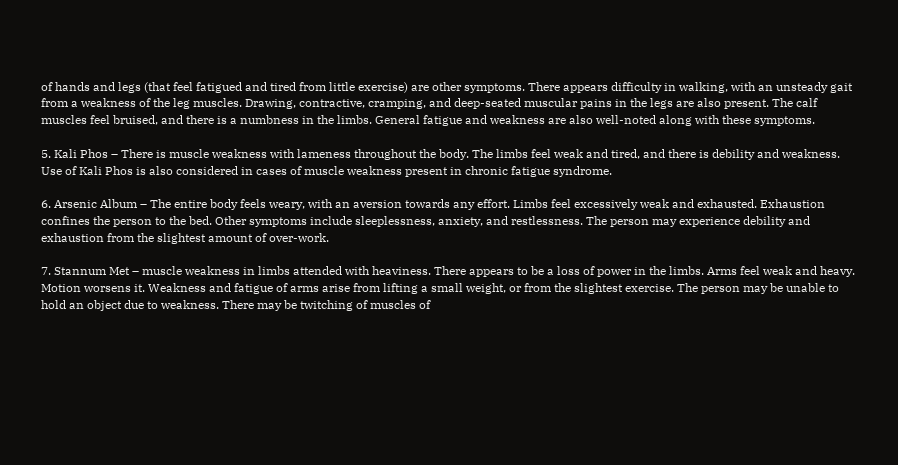of hands and legs (that feel fatigued and tired from little exercise) are other symptoms. There appears difficulty in walking, with an unsteady gait from a weakness of the leg muscles. Drawing, contractive, cramping, and deep-seated muscular pains in the legs are also present. The calf muscles feel bruised, and there is a numbness in the limbs. General fatigue and weakness are also well-noted along with these symptoms.

5. Kali Phos – There is muscle weakness with lameness throughout the body. The limbs feel weak and tired, and there is debility and weakness. Use of Kali Phos is also considered in cases of muscle weakness present in chronic fatigue syndrome.

6. Arsenic Album – The entire body feels weary, with an aversion towards any effort. Limbs feel excessively weak and exhausted. Exhaustion confines the person to the bed. Other symptoms include sleeplessness, anxiety, and restlessness. The person may experience debility and exhaustion from the slightest amount of over-work.

7. Stannum Met – muscle weakness in limbs attended with heaviness. There appears to be a loss of power in the limbs. Arms feel weak and heavy. Motion worsens it. Weakness and fatigue of arms arise from lifting a small weight, or from the slightest exercise. The person may be unable to hold an object due to weakness. There may be twitching of muscles of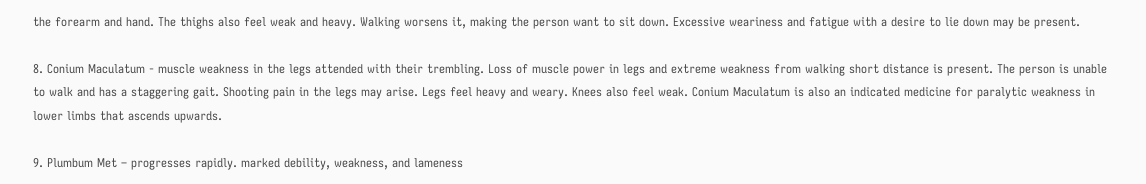the forearm and hand. The thighs also feel weak and heavy. Walking worsens it, making the person want to sit down. Excessive weariness and fatigue with a desire to lie down may be present.

8. Conium Maculatum - muscle weakness in the legs attended with their trembling. Loss of muscle power in legs and extreme weakness from walking short distance is present. The person is unable to walk and has a staggering gait. Shooting pain in the legs may arise. Legs feel heavy and weary. Knees also feel weak. Conium Maculatum is also an indicated medicine for paralytic weakness in lower limbs that ascends upwards.

9. Plumbum Met – progresses rapidly. marked debility, weakness, and lameness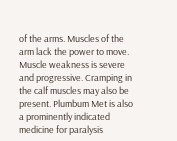of the arms. Muscles of the arm lack the power to move. Muscle weakness is severe and progressive. Cramping in the calf muscles may also be present. Plumbum Met is also a prominently indicated medicine for paralysis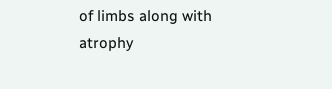of limbs along with atrophy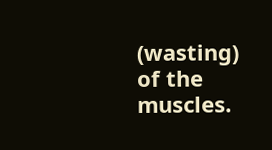(wasting) of the muscles.